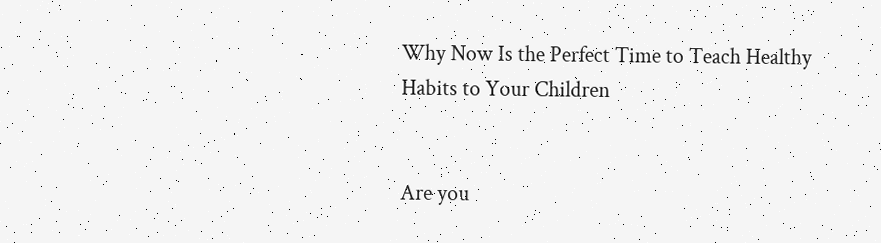Why Now Is the Perfect Time to Teach Healthy Habits to Your Children


Are you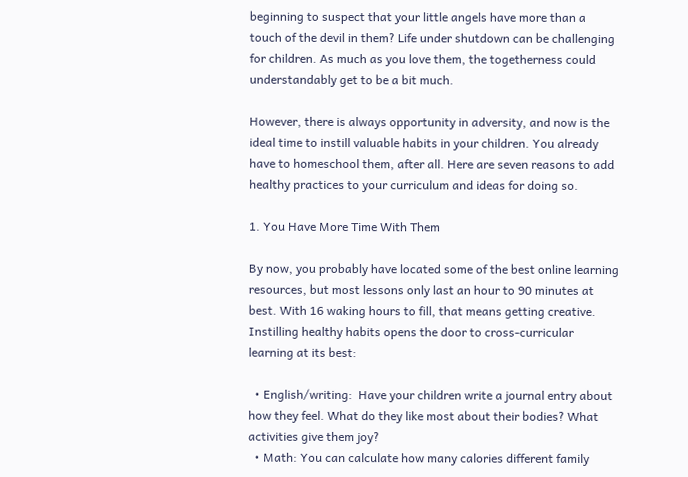beginning to suspect that your little angels have more than a touch of the devil in them? Life under shutdown can be challenging for children. As much as you love them, the togetherness could understandably get to be a bit much.

However, there is always opportunity in adversity, and now is the ideal time to instill valuable habits in your children. You already have to homeschool them, after all. Here are seven reasons to add healthy practices to your curriculum and ideas for doing so.

1. You Have More Time With Them

By now, you probably have located some of the best online learning resources, but most lessons only last an hour to 90 minutes at best. With 16 waking hours to fill, that means getting creative. Instilling healthy habits opens the door to cross-curricular learning at its best:

  • English/writing:  Have your children write a journal entry about how they feel. What do they like most about their bodies? What activities give them joy?
  • Math: You can calculate how many calories different family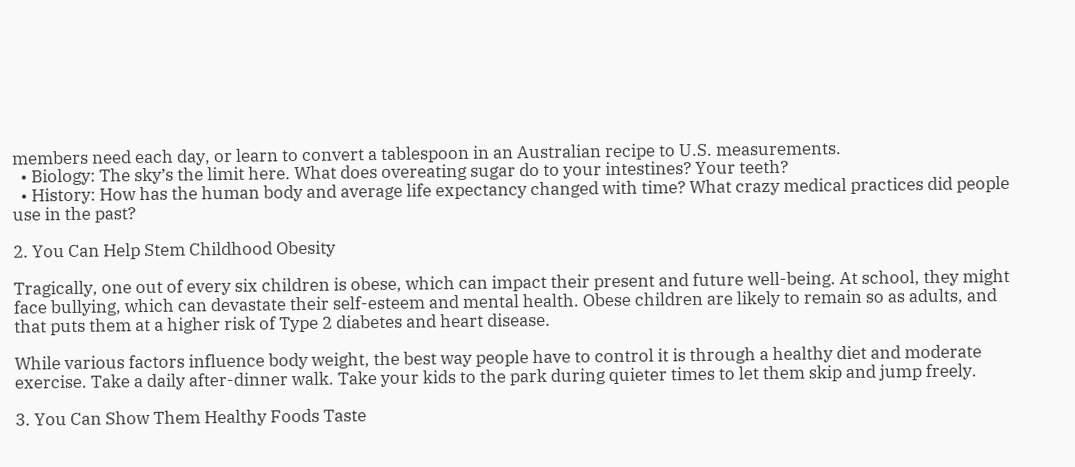members need each day, or learn to convert a tablespoon in an Australian recipe to U.S. measurements.
  • Biology: The sky’s the limit here. What does overeating sugar do to your intestines? Your teeth?
  • History: How has the human body and average life expectancy changed with time? What crazy medical practices did people use in the past?

2. You Can Help Stem Childhood Obesity

Tragically, one out of every six children is obese, which can impact their present and future well-being. At school, they might face bullying, which can devastate their self-esteem and mental health. Obese children are likely to remain so as adults, and that puts them at a higher risk of Type 2 diabetes and heart disease.

While various factors influence body weight, the best way people have to control it is through a healthy diet and moderate exercise. Take a daily after-dinner walk. Take your kids to the park during quieter times to let them skip and jump freely.

3. You Can Show Them Healthy Foods Taste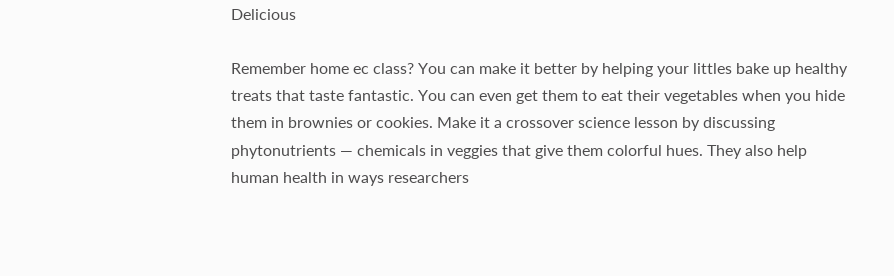Delicious

Remember home ec class? You can make it better by helping your littles bake up healthy treats that taste fantastic. You can even get them to eat their vegetables when you hide them in brownies or cookies. Make it a crossover science lesson by discussing phytonutrients — chemicals in veggies that give them colorful hues. They also help human health in ways researchers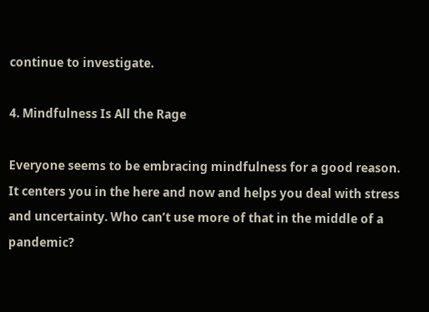continue to investigate.

4. Mindfulness Is All the Rage

Everyone seems to be embracing mindfulness for a good reason. It centers you in the here and now and helps you deal with stress and uncertainty. Who can’t use more of that in the middle of a pandemic?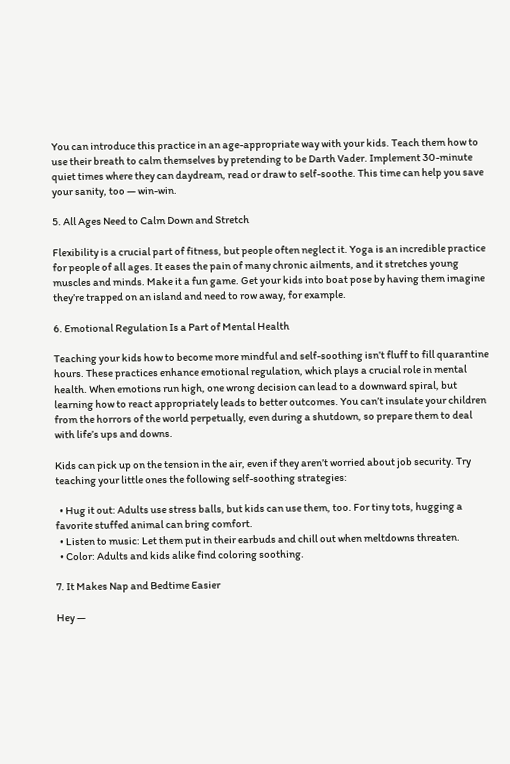You can introduce this practice in an age-appropriate way with your kids. Teach them how to use their breath to calm themselves by pretending to be Darth Vader. Implement 30-minute quiet times where they can daydream, read or draw to self-soothe. This time can help you save your sanity, too — win-win.

5. All Ages Need to Calm Down and Stretch

Flexibility is a crucial part of fitness, but people often neglect it. Yoga is an incredible practice for people of all ages. It eases the pain of many chronic ailments, and it stretches young muscles and minds. Make it a fun game. Get your kids into boat pose by having them imagine they’re trapped on an island and need to row away, for example.

6. Emotional Regulation Is a Part of Mental Health

Teaching your kids how to become more mindful and self-soothing isn’t fluff to fill quarantine hours. These practices enhance emotional regulation, which plays a crucial role in mental health. When emotions run high, one wrong decision can lead to a downward spiral, but learning how to react appropriately leads to better outcomes. You can’t insulate your children from the horrors of the world perpetually, even during a shutdown, so prepare them to deal with life’s ups and downs.

Kids can pick up on the tension in the air, even if they aren’t worried about job security. Try teaching your little ones the following self-soothing strategies:

  • Hug it out: Adults use stress balls, but kids can use them, too. For tiny tots, hugging a favorite stuffed animal can bring comfort.
  • Listen to music: Let them put in their earbuds and chill out when meltdowns threaten.
  • Color: Adults and kids alike find coloring soothing.

7. It Makes Nap and Bedtime Easier

Hey —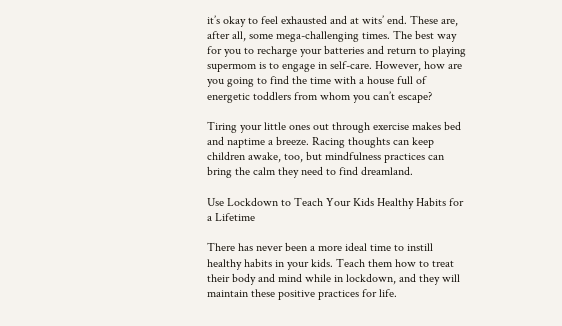it’s okay to feel exhausted and at wits’ end. These are, after all, some mega-challenging times. The best way for you to recharge your batteries and return to playing supermom is to engage in self-care. However, how are you going to find the time with a house full of energetic toddlers from whom you can’t escape?

Tiring your little ones out through exercise makes bed and naptime a breeze. Racing thoughts can keep children awake, too, but mindfulness practices can bring the calm they need to find dreamland.

Use Lockdown to Teach Your Kids Healthy Habits for a Lifetime

There has never been a more ideal time to instill healthy habits in your kids. Teach them how to treat their body and mind while in lockdown, and they will maintain these positive practices for life.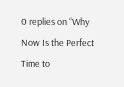0 replies on “Why Now Is the Perfect Time to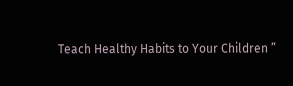Teach Healthy Habits to Your Children ”